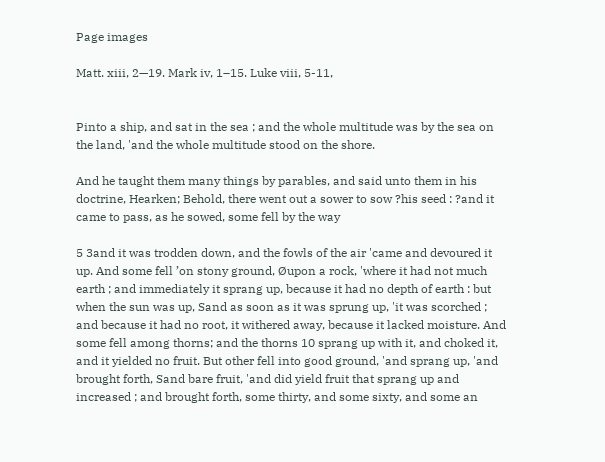Page images

Matt. xiii, 2—19. Mark iv, 1–15. Luke viii, 5-11,


Pinto a ship, and sat in the sea ; and the whole multitude was by the sea on the land, 'and the whole multitude stood on the shore.

And he taught them many things by parables, and said unto them in his doctrine, Hearken; Behold, there went out a sower to sow ?his seed : ?and it came to pass, as he sowed, some fell by the way

5 3and it was trodden down, and the fowls of the air 'came and devoured it up. And some fell ’on stony ground, Øupon a rock, 'where it had not much earth ; and immediately it sprang up, because it had no depth of earth : but when the sun was up, Sand as soon as it was sprung up, 'it was scorched ; and because it had no root, it withered away, because it lacked moisture. And some fell among thorns; and the thorns 10 sprang up with it, and choked it, and it yielded no fruit. But other fell into good ground, 'and sprang up, 'and brought forth, Sand bare fruit, 'and did yield fruit that sprang up and increased ; and brought forth, some thirty, and some sixty, and some an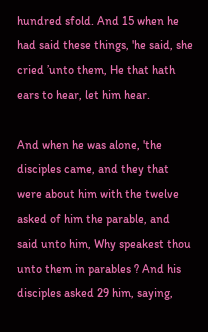hundred sfold. And 15 when he had said these things, 'he said, she cried ’unto them, He that hath ears to hear, let him hear.

And when he was alone, 'the disciples came, and they that were about him with the twelve asked of him the parable, and said unto him, Why speakest thou unto them in parables ? And his disciples asked 29 him, saying,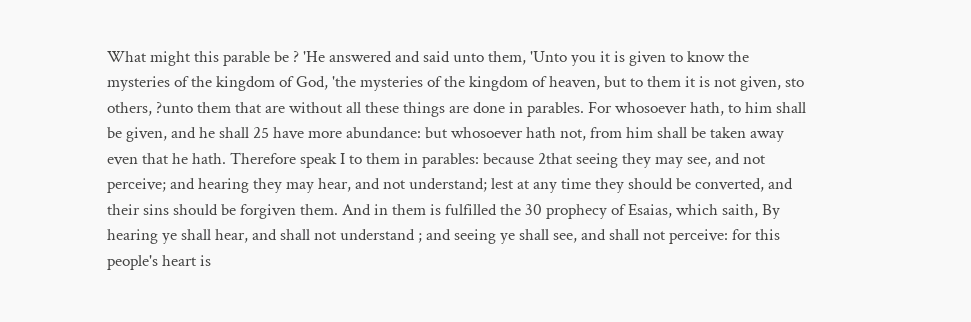What might this parable be ? 'He answered and said unto them, 'Unto you it is given to know the mysteries of the kingdom of God, 'the mysteries of the kingdom of heaven, but to them it is not given, sto others, ?unto them that are without all these things are done in parables. For whosoever hath, to him shall be given, and he shall 25 have more abundance: but whosoever hath not, from him shall be taken away even that he hath. Therefore speak I to them in parables: because 2that seeing they may see, and not perceive; and hearing they may hear, and not understand; lest at any time they should be converted, and their sins should be forgiven them. And in them is fulfilled the 30 prophecy of Esaias, which saith, By hearing ye shall hear, and shall not understand ; and seeing ye shall see, and shall not perceive: for this people's heart is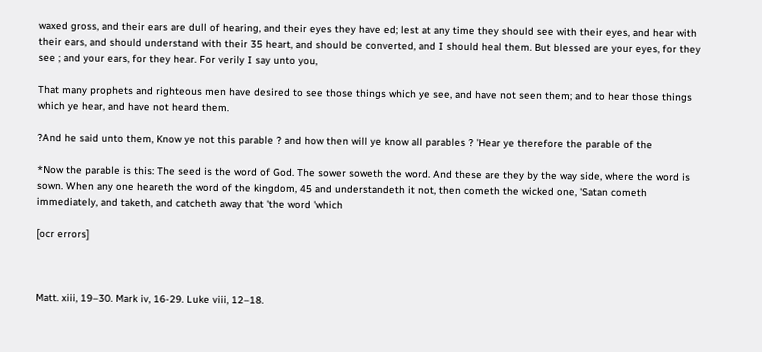waxed gross, and their ears are dull of hearing, and their eyes they have ed; lest at any time they should see with their eyes, and hear with their ears, and should understand with their 35 heart, and should be converted, and I should heal them. But blessed are your eyes, for they see ; and your ears, for they hear. For verily I say unto you,

That many prophets and righteous men have desired to see those things which ye see, and have not seen them; and to hear those things which ye hear, and have not heard them.

?And he said unto them, Know ye not this parable ? and how then will ye know all parables ? 'Hear ye therefore the parable of the

*Now the parable is this: The seed is the word of God. The sower soweth the word. And these are they by the way side, where the word is sown. When any one heareth the word of the kingdom, 45 and understandeth it not, then cometh the wicked one, 'Satan cometh immediately, and taketh, and catcheth away that 'the word 'which

[ocr errors]



Matt. xiii, 19–30. Mark iv, 16-29. Luke viii, 12–18.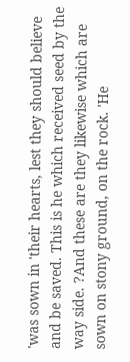'was sown in 'their hearts, lest they should believe and be saved. This is he which received seed by the way side. ?And these are they likewise which are sown on stony ground, on the rock. 'He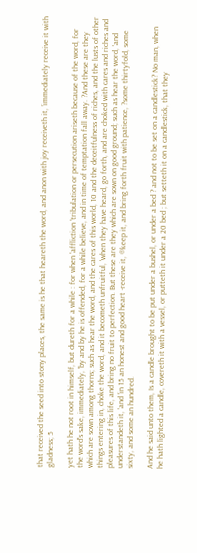that received the seed into stony places, the same is he that heareth the word, and anon with joy receiveth it, ’immediately receive it with gladness; 5

yet hath he not root in himself, but dureth for a while : for when 'affliction 'tribulation or persecution ariseth because of the word, for the word's sake, immediately, 'by and by he is offended, for a while believe, and in time of temptation fall away. ?And these are they which are sown among thorns; such as hear the word, and the cares of this world, 10 and the deceitfulness of riches, and the lusts of other things entering in, choke the word, and it becometh unfruitful, 'when they have heard, go forth, and are choked with cares and riches and pleasures of this life, and bring no fruit to perfection. But these are they which are sown on good ground; such as hear the word, 'and understandeth it, 'and 'in 15 an honest and good heart -receive it, ®keep it, and bring forth fruit with patience, ?some thirtyfold, some sixty, and some an hundred.

And he said unto them, Is a candle brought to be put under a bushel, or under a bed ? and not to be set on a candlestick? No man, when he hath lighted a candle, covereth it with a vessel, or putteth it under a 20 bed ; but setteth it on a candlestick, that they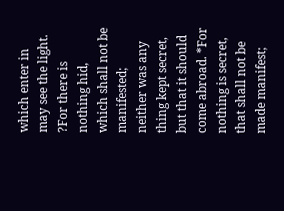which enter in may see the light. ?For there is nothing hid, which shall not be manifested; neither was any thing kept secret, but that it should come abroad. *For nothing is secret, that shall not be made manifest;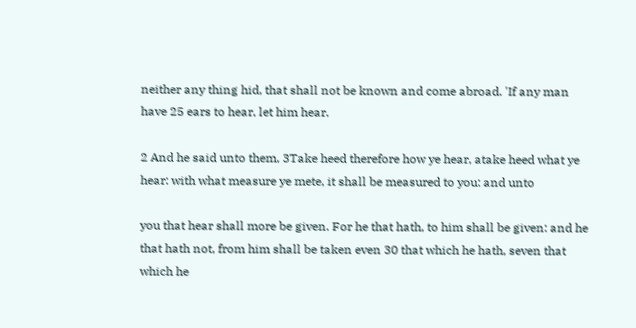neither any thing hid, that shall not be known and come abroad. 'If any man have 25 ears to hear, let him hear.

2 And he said unto them, 3Take heed therefore how ye hear, atake heed what ye hear: with what measure ye mete, it shall be measured to you: and unto

you that hear shall more be given. For he that hath, to him shall be given: and he that hath not, from him shall be taken even 30 that which he hath, seven that which he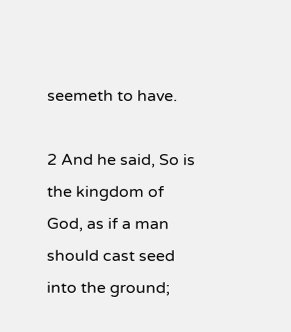seemeth to have.

2 And he said, So is the kingdom of God, as if a man should cast seed into the ground;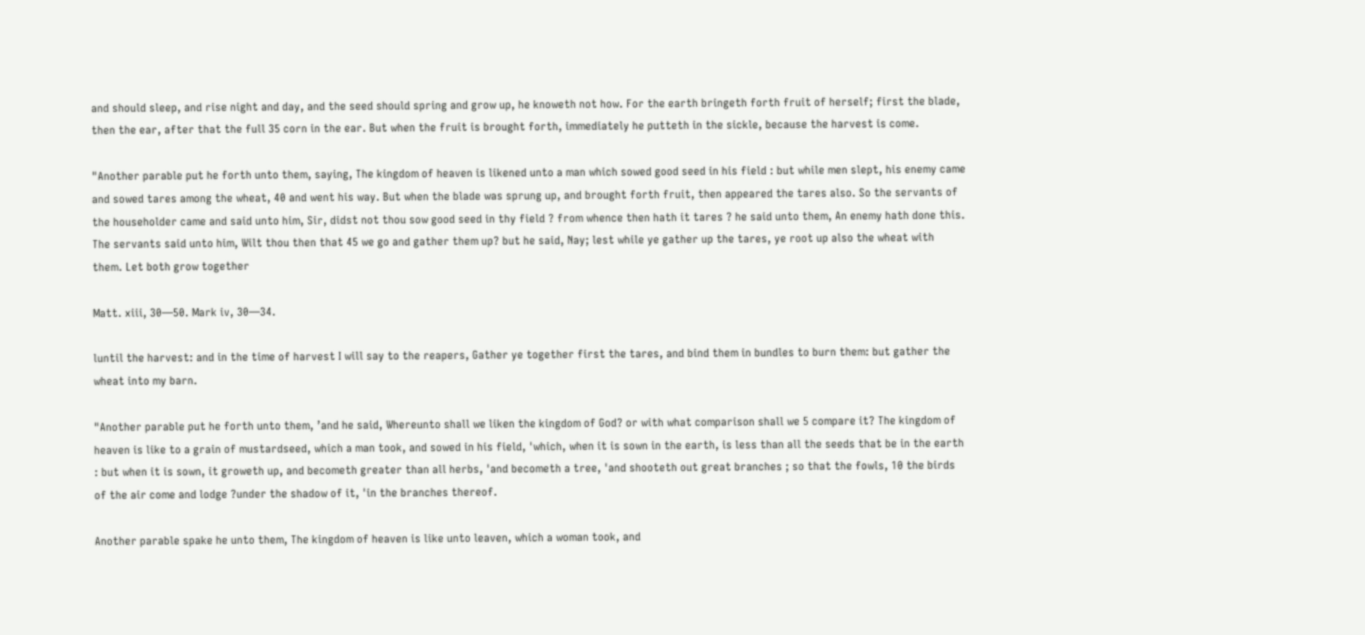and should sleep, and rise night and day, and the seed should spring and grow up, he knoweth not how. For the earth bringeth forth fruit of herself; first the blade, then the ear, after that the full 35 corn in the ear. But when the fruit is brought forth, immediately he putteth in the sickle, because the harvest is come.

"Another parable put he forth unto them, saying, The kingdom of heaven is likened unto a man which sowed good seed in his field : but while men slept, his enemy came and sowed tares among the wheat, 40 and went his way. But when the blade was sprung up, and brought forth fruit, then appeared the tares also. So the servants of the householder came and said unto him, Sir, didst not thou sow good seed in thy field ? from whence then hath it tares ? he said unto them, An enemy hath done this. The servants said unto him, Wilt thou then that 45 we go and gather them up? but he said, Nay; lest while ye gather up the tares, ye root up also the wheat with them. Let both grow together

Matt. xiii, 30—50. Mark iv, 30—34.

luntil the harvest: and in the time of harvest I will say to the reapers, Gather ye together first the tares, and bind them in bundles to burn them: but gather the wheat into my barn.

"Another parable put he forth unto them, ’and he said, Whereunto shall we liken the kingdom of God? or with what comparison shall we 5 compare it? The kingdom of heaven is like to a grain of mustardseed, which a man took, and sowed in his field, 'which, when it is sown in the earth, is less than all the seeds that be in the earth : but when it is sown, it groweth up, and becometh greater than all herbs, 'and becometh a tree, 'and shooteth out great branches ; so that the fowls, 10 the birds of the air come and lodge ?under the shadow of it, 'in the branches thereof.

Another parable spake he unto them, The kingdom of heaven is like unto leaven, which a woman took, and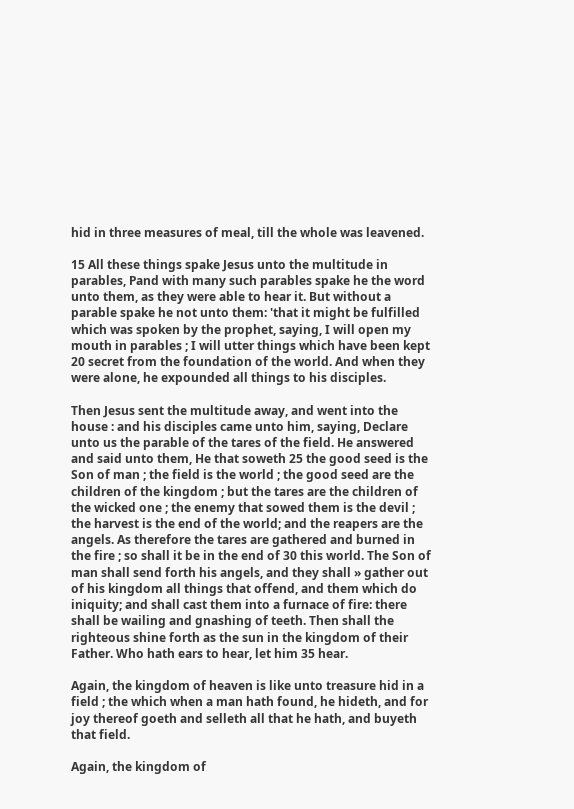hid in three measures of meal, till the whole was leavened.

15 All these things spake Jesus unto the multitude in parables, Pand with many such parables spake he the word unto them, as they were able to hear it. But without a parable spake he not unto them: 'that it might be fulfilled which was spoken by the prophet, saying, I will open my mouth in parables ; I will utter things which have been kept 20 secret from the foundation of the world. And when they were alone, he expounded all things to his disciples.

Then Jesus sent the multitude away, and went into the house : and his disciples came unto him, saying, Declare unto us the parable of the tares of the field. He answered and said unto them, He that soweth 25 the good seed is the Son of man ; the field is the world ; the good seed are the children of the kingdom ; but the tares are the children of the wicked one ; the enemy that sowed them is the devil ; the harvest is the end of the world; and the reapers are the angels. As therefore the tares are gathered and burned in the fire ; so shall it be in the end of 30 this world. The Son of man shall send forth his angels, and they shall » gather out of his kingdom all things that offend, and them which do iniquity; and shall cast them into a furnace of fire: there shall be wailing and gnashing of teeth. Then shall the righteous shine forth as the sun in the kingdom of their Father. Who hath ears to hear, let him 35 hear.

Again, the kingdom of heaven is like unto treasure hid in a field ; the which when a man hath found, he hideth, and for joy thereof goeth and selleth all that he hath, and buyeth that field.

Again, the kingdom of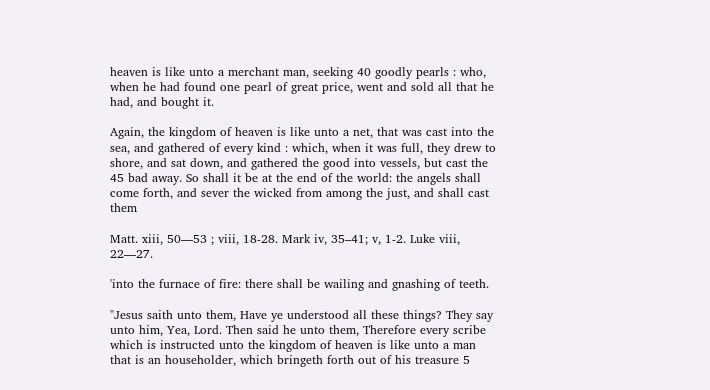heaven is like unto a merchant man, seeking 40 goodly pearls : who, when he had found one pearl of great price, went and sold all that he had, and bought it.

Again, the kingdom of heaven is like unto a net, that was cast into the sea, and gathered of every kind : which, when it was full, they drew to shore, and sat down, and gathered the good into vessels, but cast the 45 bad away. So shall it be at the end of the world: the angels shall come forth, and sever the wicked from among the just, and shall cast them

Matt. xiii, 50—53 ; viii, 18-28. Mark iv, 35–41; v, 1-2. Luke viii, 22—27.

'into the furnace of fire: there shall be wailing and gnashing of teeth.

"Jesus saith unto them, Have ye understood all these things? They say unto him, Yea, Lord. Then said he unto them, Therefore every scribe which is instructed unto the kingdom of heaven is like unto a man that is an householder, which bringeth forth out of his treasure 5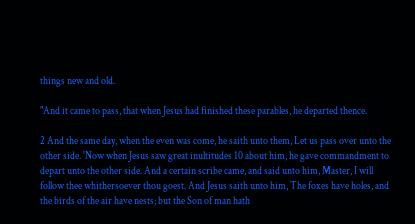things new and old.

"And it came to pass, that when Jesus had finished these parables, he departed thence.

2 And the same day, when the even was come, he saith unto them, Let us pass over unto the other side. 'Now when Jesus saw great inultitudes 10 about him, he gave commandment to depart unto the other side. And a certain scribe came, and said unto him, Master, I will follow thee whithersoever thou goest. And Jesus saith unto him, The foxes have holes, and the birds of the air have nests; but the Son of man hath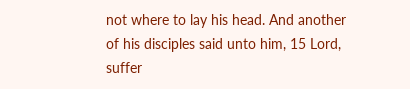not where to lay his head. And another of his disciples said unto him, 15 Lord, suffer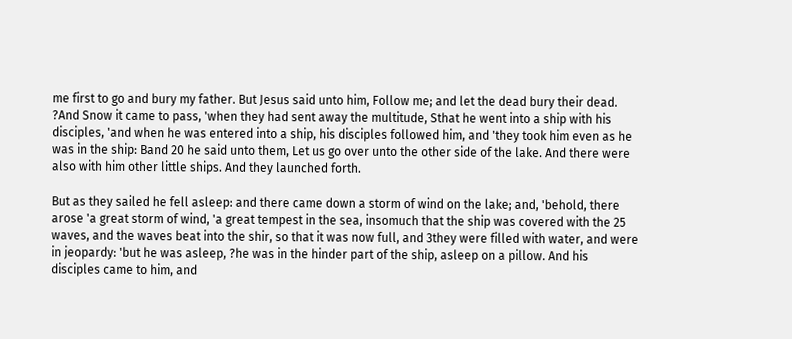me first to go and bury my father. But Jesus said unto him, Follow me; and let the dead bury their dead. ?And Snow it came to pass, 'when they had sent away the multitude, Sthat he went into a ship with his disciples, 'and when he was entered into a ship, his disciples followed him, and 'they took him even as he was in the ship: Band 20 he said unto them, Let us go over unto the other side of the lake. And there were also with him other little ships. And they launched forth.

But as they sailed he fell asleep: and there came down a storm of wind on the lake; and, 'behold, there arose 'a great storm of wind, 'a great tempest in the sea, insomuch that the ship was covered with the 25 waves, and the waves beat into the shir, so that it was now full, and 3they were filled with water, and were in jeopardy: 'but he was asleep, ?he was in the hinder part of the ship, asleep on a pillow. And his disciples came to him, and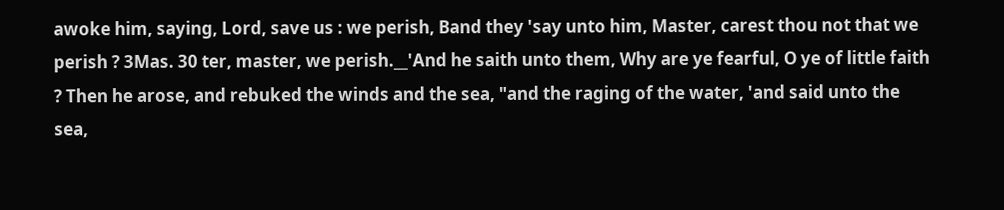awoke him, saying, Lord, save us : we perish, Band they 'say unto him, Master, carest thou not that we perish ? 3Mas. 30 ter, master, we perish.__'And he saith unto them, Why are ye fearful, O ye of little faith ? Then he arose, and rebuked the winds and the sea, "and the raging of the water, 'and said unto the sea,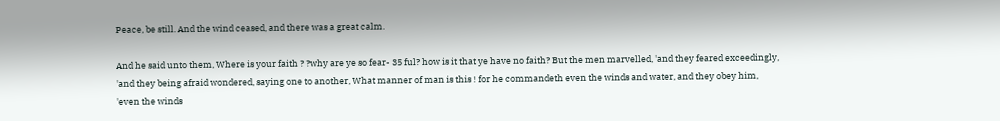Peace, be still. And the wind ceased, and there was a great calm.

And he said unto them, Where is your faith ? ?why are ye so fear- 35 ful? how is it that ye have no faith? But the men marvelled, 'and they feared exceedingly, 'and they being afraid wondered, saying one to another, What manner of man is this ! for he commandeth even the winds and water, and they obey him, 'even the winds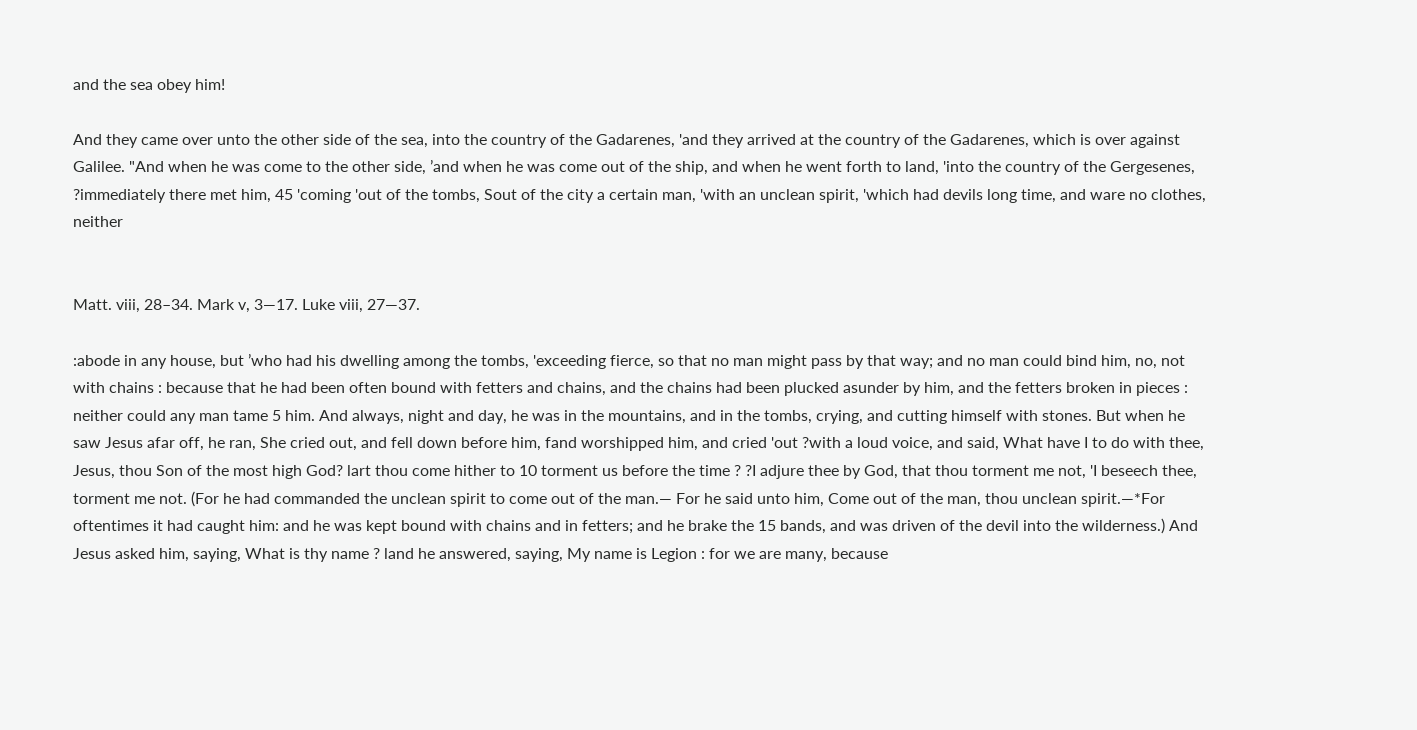and the sea obey him!

And they came over unto the other side of the sea, into the country of the Gadarenes, 'and they arrived at the country of the Gadarenes, which is over against Galilee. "And when he was come to the other side, ’and when he was come out of the ship, and when he went forth to land, 'into the country of the Gergesenes, ?immediately there met him, 45 'coming 'out of the tombs, Sout of the city a certain man, 'with an unclean spirit, 'which had devils long time, and ware no clothes, neither


Matt. viii, 28–34. Mark v, 3—17. Luke viii, 27—37.

:abode in any house, but ’who had his dwelling among the tombs, 'exceeding fierce, so that no man might pass by that way; and no man could bind him, no, not with chains : because that he had been often bound with fetters and chains, and the chains had been plucked asunder by him, and the fetters broken in pieces : neither could any man tame 5 him. And always, night and day, he was in the mountains, and in the tombs, crying, and cutting himself with stones. But when he saw Jesus afar off, he ran, She cried out, and fell down before him, fand worshipped him, and cried 'out ?with a loud voice, and said, What have I to do with thee, Jesus, thou Son of the most high God? lart thou come hither to 10 torment us before the time ? ?I adjure thee by God, that thou torment me not, 'I beseech thee, torment me not. (For he had commanded the unclean spirit to come out of the man.— For he said unto him, Come out of the man, thou unclean spirit.—*For oftentimes it had caught him: and he was kept bound with chains and in fetters; and he brake the 15 bands, and was driven of the devil into the wilderness.) And Jesus asked him, saying, What is thy name ? land he answered, saying, My name is Legion : for we are many, because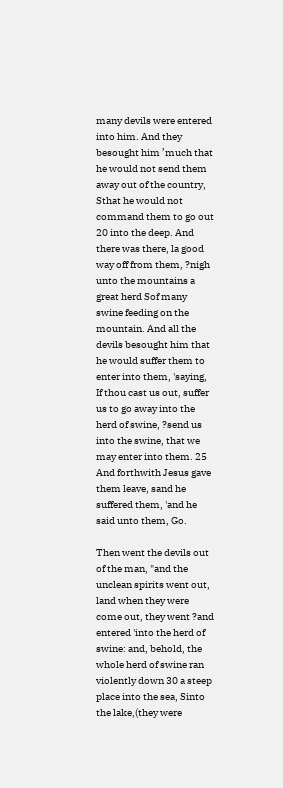many devils were entered into him. And they besought him ’much that he would not send them away out of the country, Sthat he would not command them to go out 20 into the deep. And there was there, la good way off from them, ?nigh unto the mountains a great herd Sof many swine feeding on the mountain. And all the devils besought him that he would suffer them to enter into them, 'saying, If thou cast us out, suffer us to go away into the herd of swine, ?send us into the swine, that we may enter into them. 25 And forthwith Jesus gave them leave, sand he suffered them, 'and he said unto them, Go.

Then went the devils out of the man, "and the unclean spirits went out, land when they were come out, they went ?and entered 'into the herd of swine: and, behold, the whole herd of swine ran violently down 30 a steep place into the sea, Sinto the lake,(they were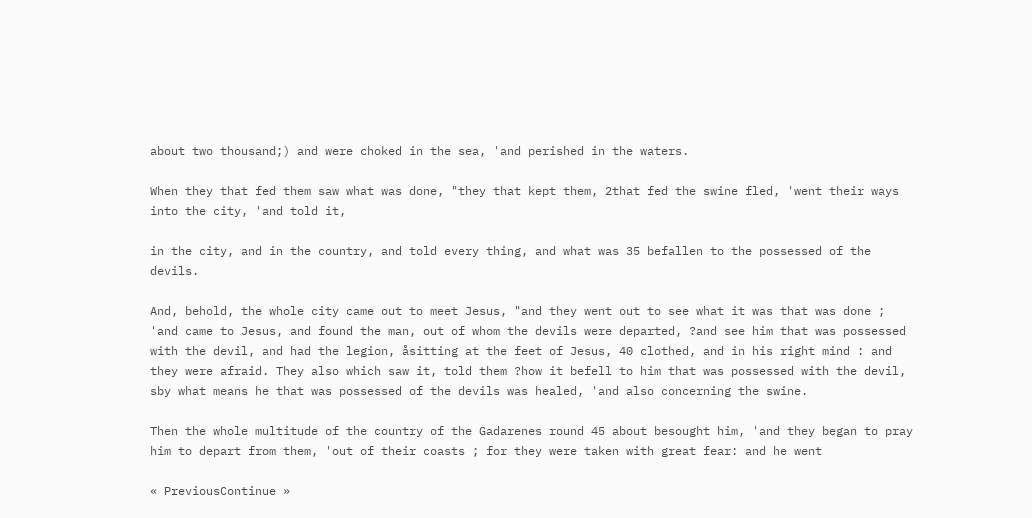about two thousand;) and were choked in the sea, 'and perished in the waters.

When they that fed them saw what was done, "they that kept them, 2that fed the swine fled, 'went their ways into the city, 'and told it,

in the city, and in the country, and told every thing, and what was 35 befallen to the possessed of the devils.

And, behold, the whole city came out to meet Jesus, "and they went out to see what it was that was done ; 'and came to Jesus, and found the man, out of whom the devils were departed, ?and see him that was possessed with the devil, and had the legion, åsitting at the feet of Jesus, 40 clothed, and in his right mind : and they were afraid. They also which saw it, told them ?how it befell to him that was possessed with the devil, sby what means he that was possessed of the devils was healed, 'and also concerning the swine.

Then the whole multitude of the country of the Gadarenes round 45 about besought him, 'and they began to pray him to depart from them, 'out of their coasts ; for they were taken with great fear: and he went

« PreviousContinue »